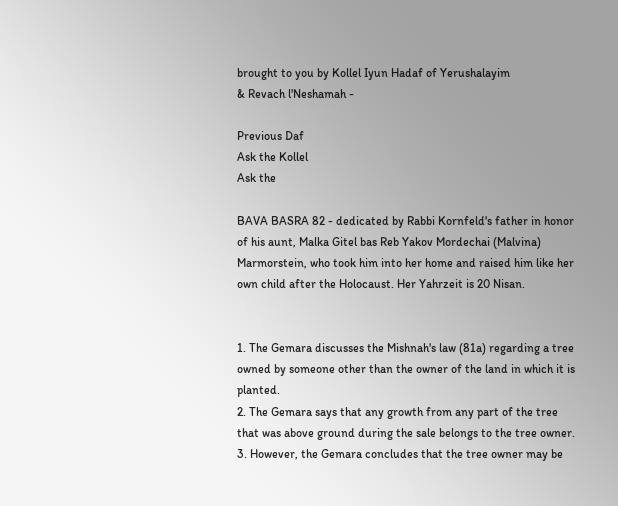brought to you by Kollel Iyun Hadaf of Yerushalayim
& Revach l'Neshamah -

Previous Daf
Ask the Kollel
Ask the

BAVA BASRA 82 - dedicated by Rabbi Kornfeld's father in honor of his aunt, Malka Gitel bas Reb Yakov Mordechai (Malvina) Marmorstein, who took him into her home and raised him like her own child after the Holocaust. Her Yahrzeit is 20 Nisan.


1. The Gemara discusses the Mishnah's law (81a) regarding a tree owned by someone other than the owner of the land in which it is planted.
2. The Gemara says that any growth from any part of the tree that was above ground during the sale belongs to the tree owner.
3. However, the Gemara concludes that the tree owner may be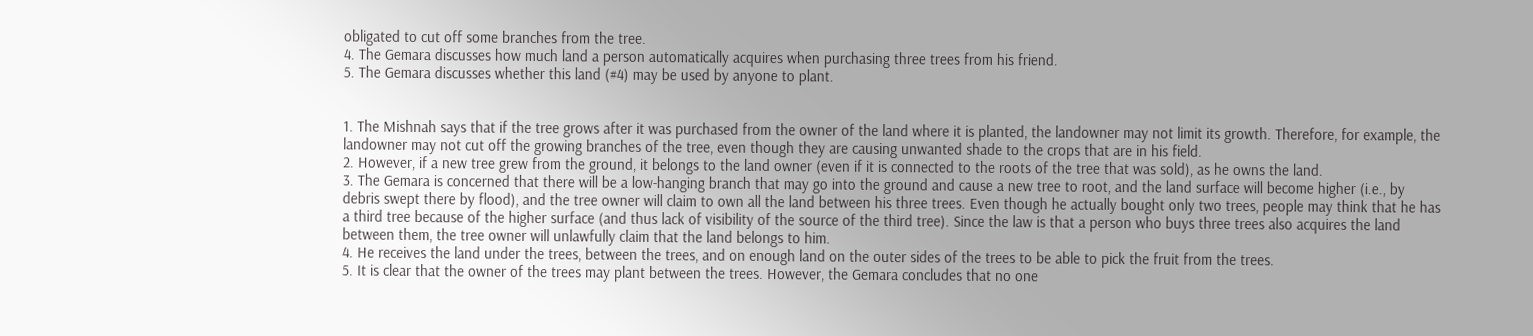obligated to cut off some branches from the tree.
4. The Gemara discusses how much land a person automatically acquires when purchasing three trees from his friend.
5. The Gemara discusses whether this land (#4) may be used by anyone to plant.


1. The Mishnah says that if the tree grows after it was purchased from the owner of the land where it is planted, the landowner may not limit its growth. Therefore, for example, the landowner may not cut off the growing branches of the tree, even though they are causing unwanted shade to the crops that are in his field.
2. However, if a new tree grew from the ground, it belongs to the land owner (even if it is connected to the roots of the tree that was sold), as he owns the land.
3. The Gemara is concerned that there will be a low-hanging branch that may go into the ground and cause a new tree to root, and the land surface will become higher (i.e., by debris swept there by flood), and the tree owner will claim to own all the land between his three trees. Even though he actually bought only two trees, people may think that he has a third tree because of the higher surface (and thus lack of visibility of the source of the third tree). Since the law is that a person who buys three trees also acquires the land between them, the tree owner will unlawfully claim that the land belongs to him.
4. He receives the land under the trees, between the trees, and on enough land on the outer sides of the trees to be able to pick the fruit from the trees.
5. It is clear that the owner of the trees may plant between the trees. However, the Gemara concludes that no one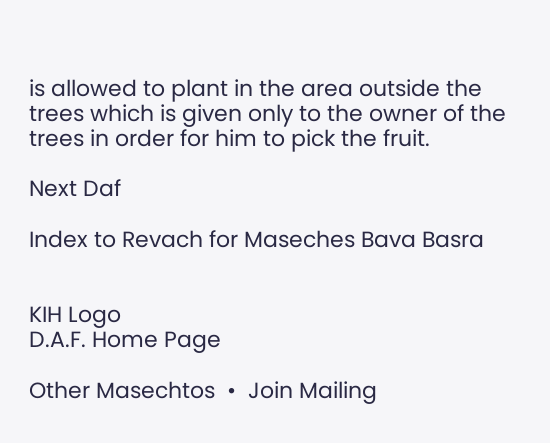is allowed to plant in the area outside the trees which is given only to the owner of the trees in order for him to pick the fruit.

Next Daf

Index to Revach for Maseches Bava Basra


KIH Logo
D.A.F. Home Page

Other Masechtos  •  Join Mailing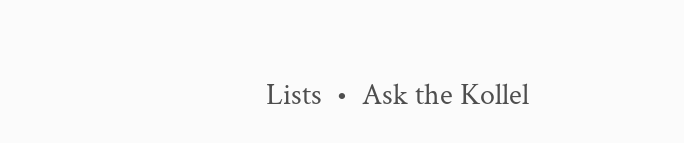Lists  •  Ask the Kollel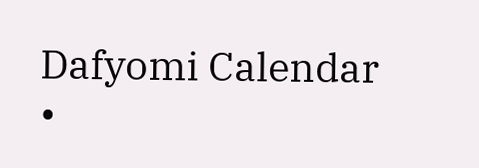Dafyomi Calendar  •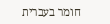חומר בעברית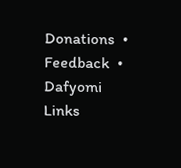Donations  •  Feedback  •  Dafyomi Links